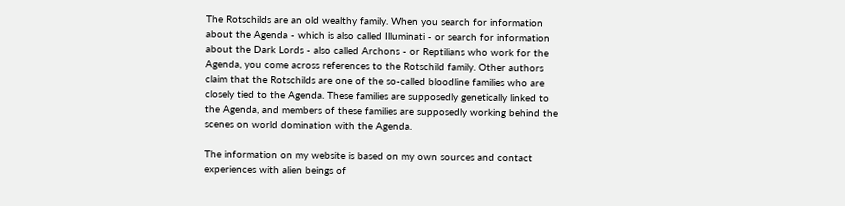The Rotschilds are an old wealthy family. When you search for information about the Agenda - which is also called Illuminati - or search for information about the Dark Lords - also called Archons - or Reptilians who work for the Agenda, you come across references to the Rotschild family. Other authors claim that the Rotschilds are one of the so-called bloodline families who are closely tied to the Agenda. These families are supposedly genetically linked to the Agenda, and members of these families are supposedly working behind the scenes on world domination with the Agenda.

The information on my website is based on my own sources and contact experiences with alien beings of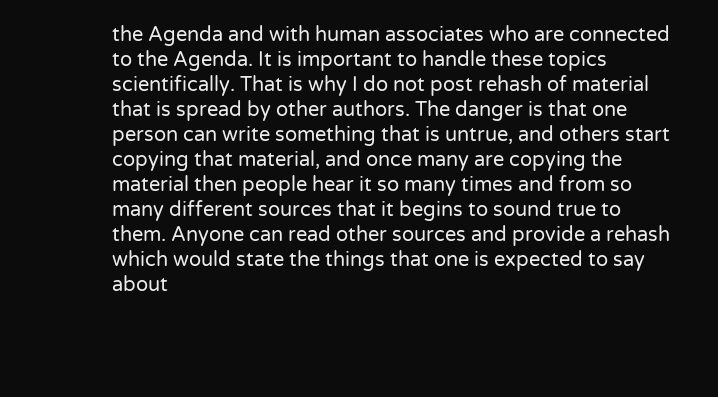the Agenda and with human associates who are connected to the Agenda. It is important to handle these topics scientifically. That is why I do not post rehash of material that is spread by other authors. The danger is that one person can write something that is untrue, and others start copying that material, and once many are copying the material then people hear it so many times and from so many different sources that it begins to sound true to them. Anyone can read other sources and provide a rehash which would state the things that one is expected to say about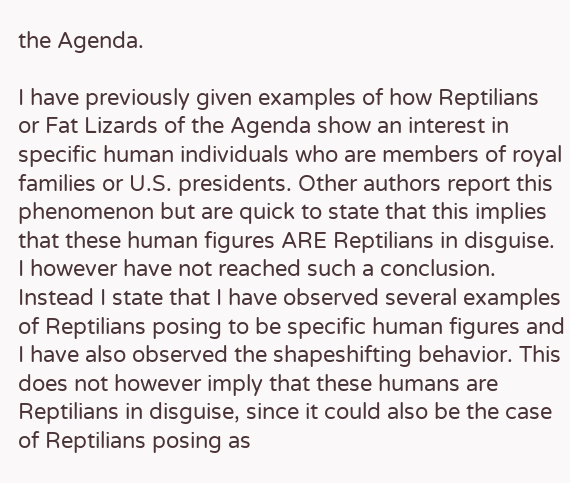the Agenda.

I have previously given examples of how Reptilians or Fat Lizards of the Agenda show an interest in specific human individuals who are members of royal families or U.S. presidents. Other authors report this phenomenon but are quick to state that this implies that these human figures ARE Reptilians in disguise. I however have not reached such a conclusion. Instead I state that I have observed several examples of Reptilians posing to be specific human figures and I have also observed the shapeshifting behavior. This does not however imply that these humans are Reptilians in disguise, since it could also be the case of Reptilians posing as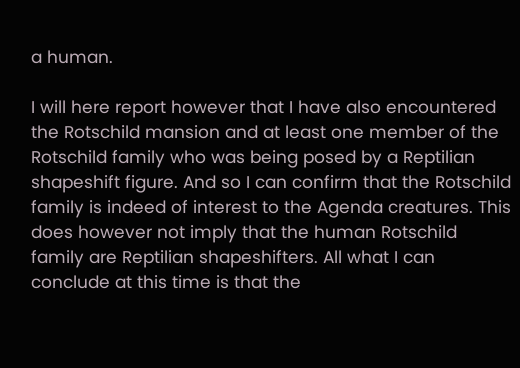a human.

I will here report however that I have also encountered the Rotschild mansion and at least one member of the Rotschild family who was being posed by a Reptilian shapeshift figure. And so I can confirm that the Rotschild family is indeed of interest to the Agenda creatures. This does however not imply that the human Rotschild family are Reptilian shapeshifters. All what I can conclude at this time is that the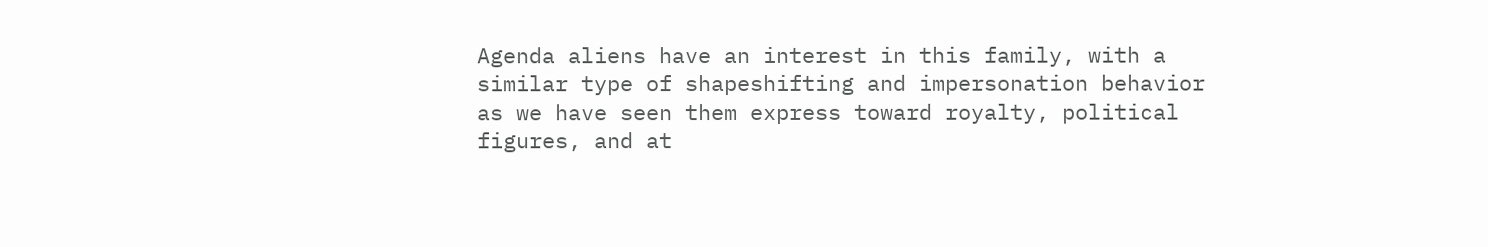Agenda aliens have an interest in this family, with a similar type of shapeshifting and impersonation behavior as we have seen them express toward royalty, political figures, and at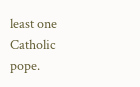least one Catholic pope.